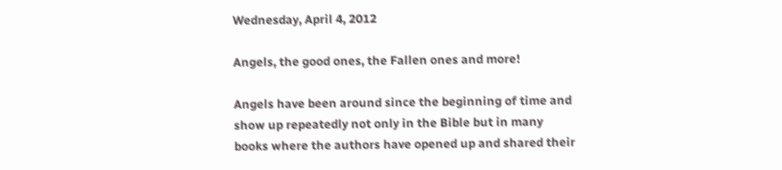Wednesday, April 4, 2012

Angels, the good ones, the Fallen ones and more!

Angels have been around since the beginning of time and show up repeatedly not only in the Bible but in many books where the authors have opened up and shared their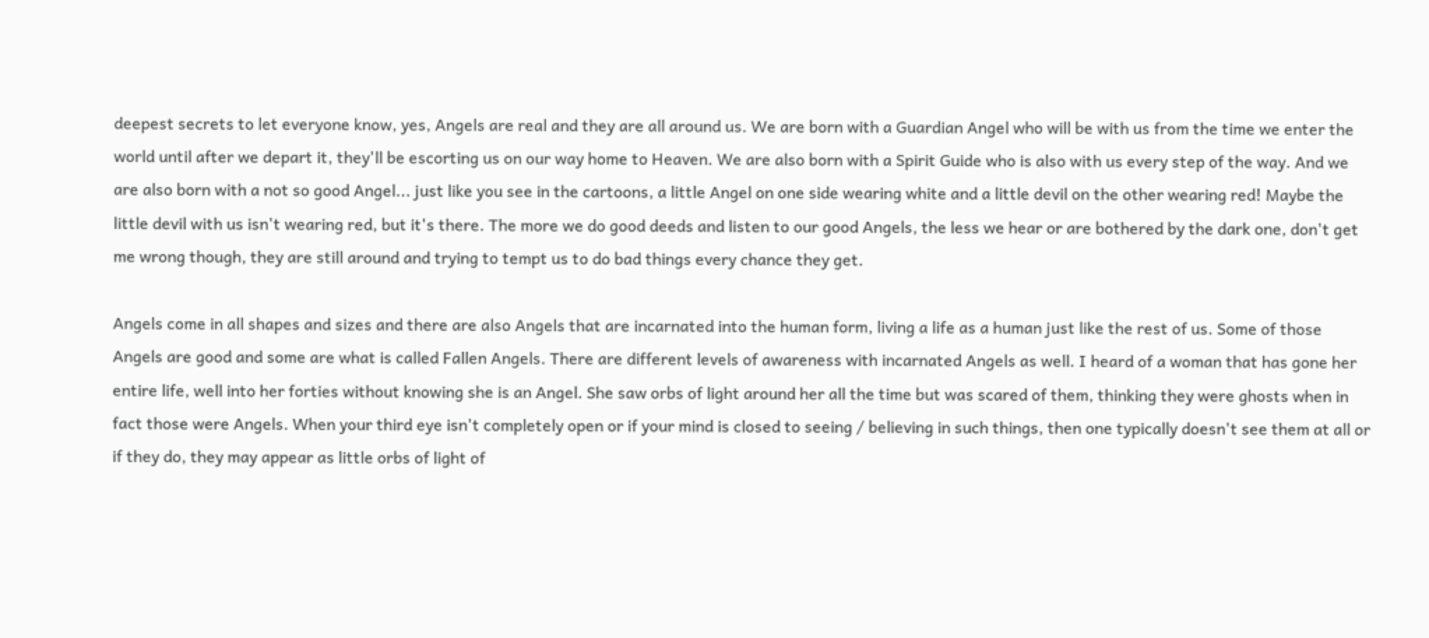deepest secrets to let everyone know, yes, Angels are real and they are all around us. We are born with a Guardian Angel who will be with us from the time we enter the world until after we depart it, they'll be escorting us on our way home to Heaven. We are also born with a Spirit Guide who is also with us every step of the way. And we are also born with a not so good Angel... just like you see in the cartoons, a little Angel on one side wearing white and a little devil on the other wearing red! Maybe the little devil with us isn't wearing red, but it's there. The more we do good deeds and listen to our good Angels, the less we hear or are bothered by the dark one, don't get me wrong though, they are still around and trying to tempt us to do bad things every chance they get.

Angels come in all shapes and sizes and there are also Angels that are incarnated into the human form, living a life as a human just like the rest of us. Some of those Angels are good and some are what is called Fallen Angels. There are different levels of awareness with incarnated Angels as well. I heard of a woman that has gone her entire life, well into her forties without knowing she is an Angel. She saw orbs of light around her all the time but was scared of them, thinking they were ghosts when in fact those were Angels. When your third eye isn't completely open or if your mind is closed to seeing / believing in such things, then one typically doesn't see them at all or if they do, they may appear as little orbs of light of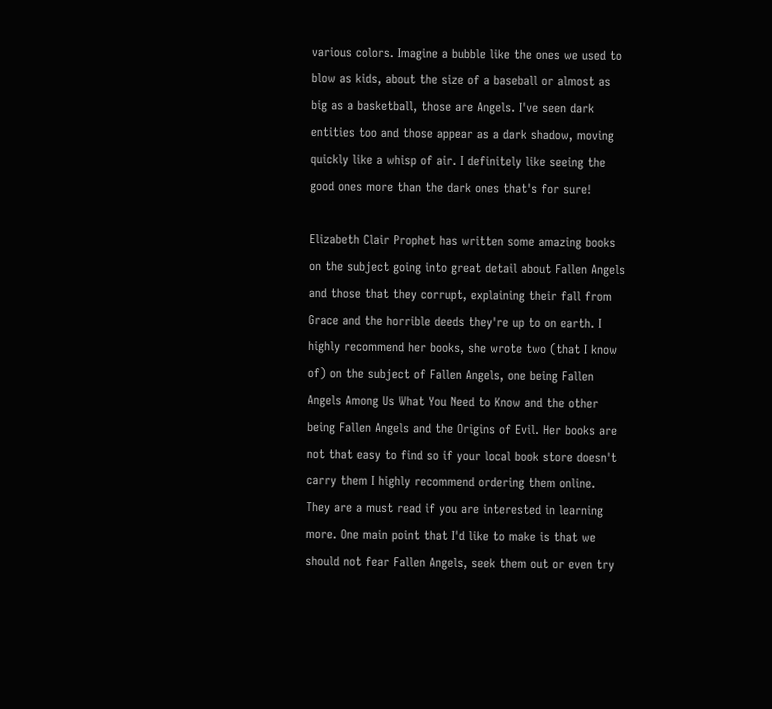various colors. Imagine a bubble like the ones we used to blow as kids, about the size of a baseball or almost as big as a basketball, those are Angels. I've seen dark entities too and those appear as a dark shadow, moving quickly like a whisp of air. I definitely like seeing the good ones more than the dark ones that's for sure!

Elizabeth Clair Prophet has written some amazing books on the subject going into great detail about Fallen Angels and those that they corrupt, explaining their fall from Grace and the horrible deeds they're up to on earth. I highly recommend her books, she wrote two (that I know of) on the subject of Fallen Angels, one being Fallen Angels Among Us What You Need to Know and the other being Fallen Angels and the Origins of Evil. Her books are not that easy to find so if your local book store doesn't carry them I highly recommend ordering them online. They are a must read if you are interested in learning more. One main point that I'd like to make is that we should not fear Fallen Angels, seek them out or even try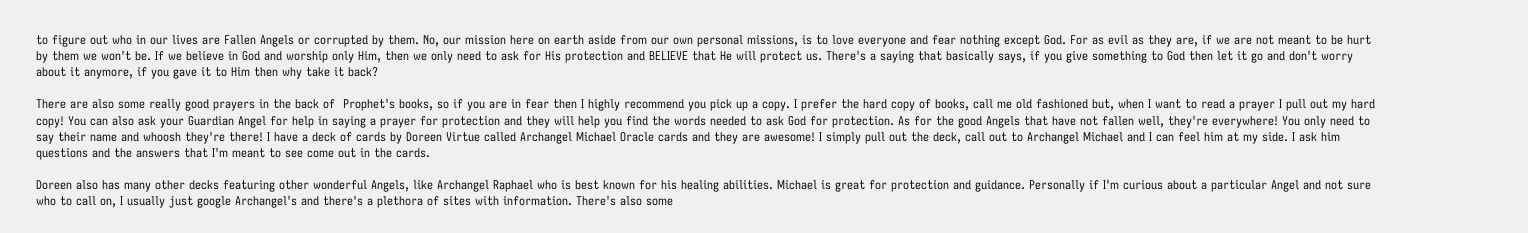to figure out who in our lives are Fallen Angels or corrupted by them. No, our mission here on earth aside from our own personal missions, is to love everyone and fear nothing except God. For as evil as they are, if we are not meant to be hurt by them we won't be. If we believe in God and worship only Him, then we only need to ask for His protection and BELIEVE that He will protect us. There's a saying that basically says, if you give something to God then let it go and don't worry about it anymore, if you gave it to Him then why take it back?

There are also some really good prayers in the back of  Prophet's books, so if you are in fear then I highly recommend you pick up a copy. I prefer the hard copy of books, call me old fashioned but, when I want to read a prayer I pull out my hard copy! You can also ask your Guardian Angel for help in saying a prayer for protection and they will help you find the words needed to ask God for protection. As for the good Angels that have not fallen well, they're everywhere! You only need to say their name and whoosh they're there! I have a deck of cards by Doreen Virtue called Archangel Michael Oracle cards and they are awesome! I simply pull out the deck, call out to Archangel Michael and I can feel him at my side. I ask him questions and the answers that I'm meant to see come out in the cards.

Doreen also has many other decks featuring other wonderful Angels, like Archangel Raphael who is best known for his healing abilities. Michael is great for protection and guidance. Personally if I'm curious about a particular Angel and not sure who to call on, I usually just google Archangel's and there's a plethora of sites with information. There's also some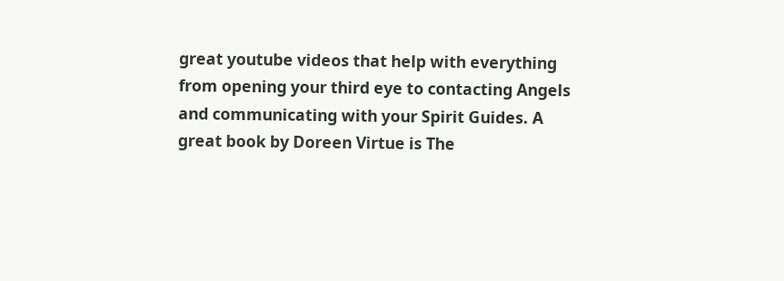great youtube videos that help with everything from opening your third eye to contacting Angels and communicating with your Spirit Guides. A great book by Doreen Virtue is The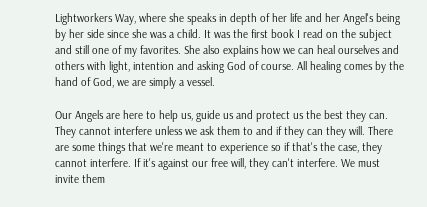Lightworkers Way, where she speaks in depth of her life and her Angel's being by her side since she was a child. It was the first book I read on the subject and still one of my favorites. She also explains how we can heal ourselves and others with light, intention and asking God of course. All healing comes by the hand of God, we are simply a vessel.

Our Angels are here to help us, guide us and protect us the best they can. They cannot interfere unless we ask them to and if they can they will. There are some things that we're meant to experience so if that's the case, they cannot interfere. If it's against our free will, they can't interfere. We must invite them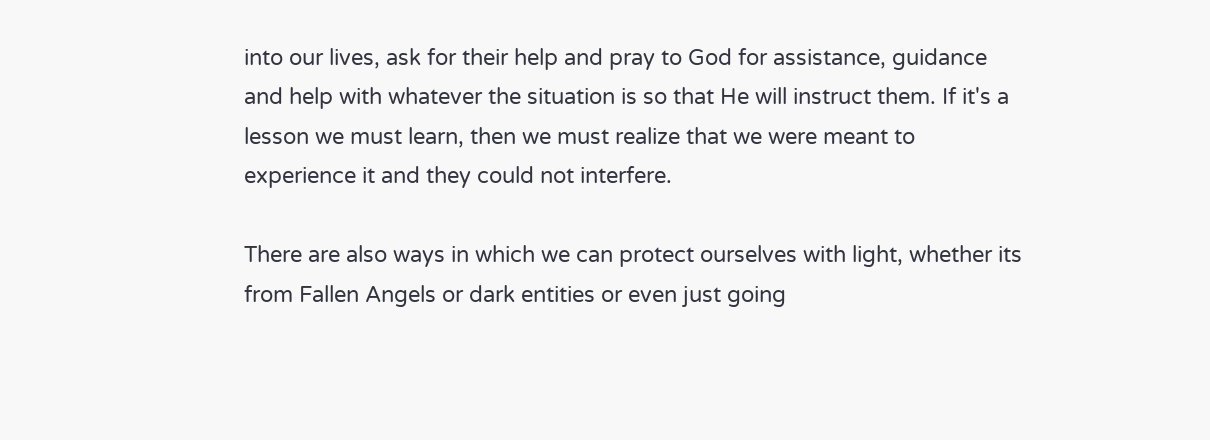into our lives, ask for their help and pray to God for assistance, guidance and help with whatever the situation is so that He will instruct them. If it's a lesson we must learn, then we must realize that we were meant to experience it and they could not interfere.

There are also ways in which we can protect ourselves with light, whether its from Fallen Angels or dark entities or even just going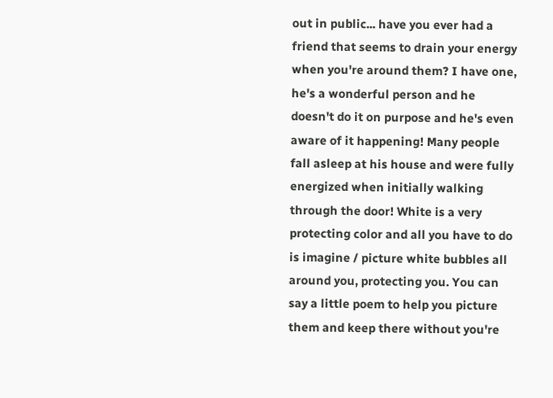out in public... have you ever had a friend that seems to drain your energy when you're around them? I have one, he's a wonderful person and he doesn't do it on purpose and he's even aware of it happening! Many people fall asleep at his house and were fully energized when initially walking through the door! White is a very protecting color and all you have to do is imagine / picture white bubbles all around you, protecting you. You can say a little poem to help you picture them and keep there without you're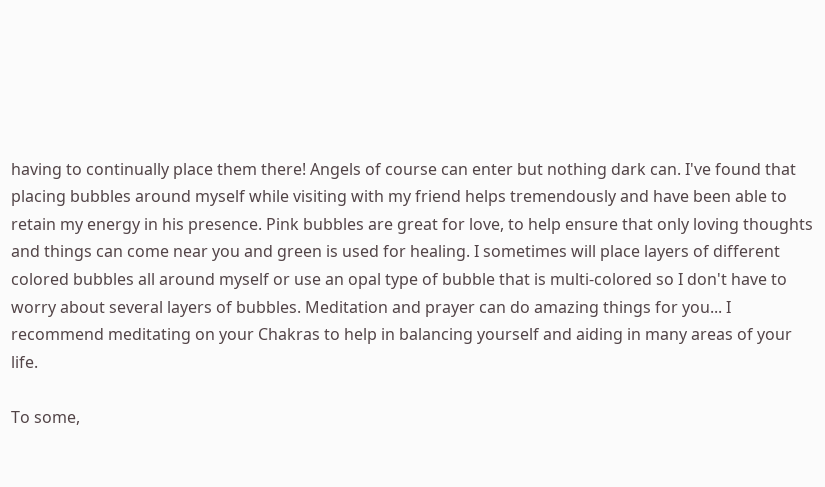having to continually place them there! Angels of course can enter but nothing dark can. I've found that placing bubbles around myself while visiting with my friend helps tremendously and have been able to retain my energy in his presence. Pink bubbles are great for love, to help ensure that only loving thoughts and things can come near you and green is used for healing. I sometimes will place layers of different colored bubbles all around myself or use an opal type of bubble that is multi-colored so I don't have to worry about several layers of bubbles. Meditation and prayer can do amazing things for you... I recommend meditating on your Chakras to help in balancing yourself and aiding in many areas of your life.

To some,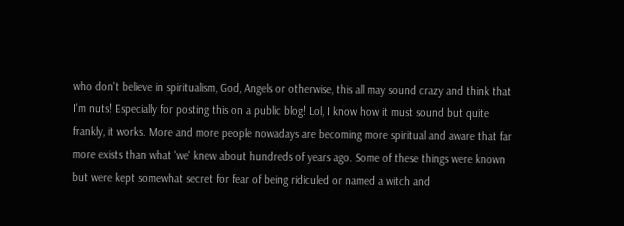who don't believe in spiritualism, God, Angels or otherwise, this all may sound crazy and think that I'm nuts! Especially for posting this on a public blog! Lol, I know how it must sound but quite frankly, it works. More and more people nowadays are becoming more spiritual and aware that far more exists than what 'we' knew about hundreds of years ago. Some of these things were known but were kept somewhat secret for fear of being ridiculed or named a witch and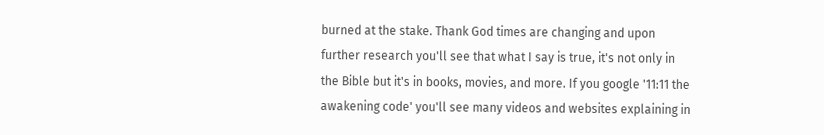burned at the stake. Thank God times are changing and upon further research you'll see that what I say is true, it's not only in the Bible but it's in books, movies, and more. If you google '11:11 the awakening code' you'll see many videos and websites explaining in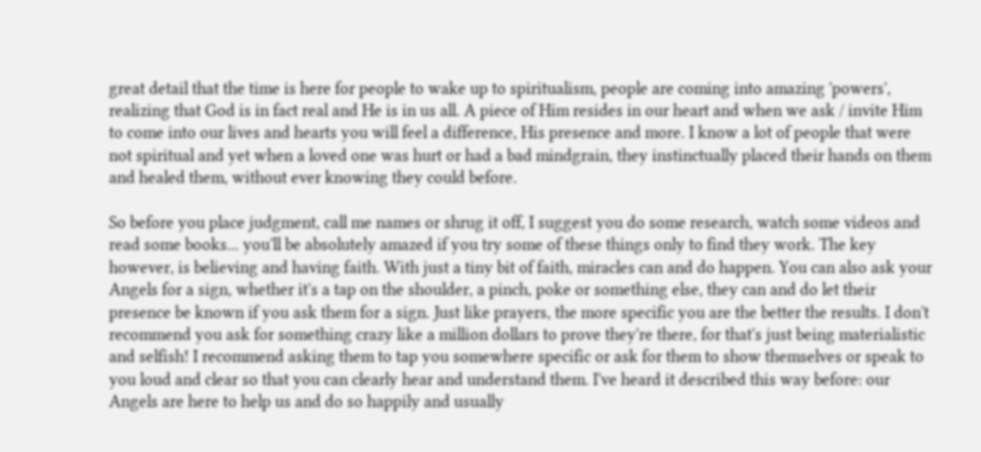great detail that the time is here for people to wake up to spiritualism, people are coming into amazing 'powers', realizing that God is in fact real and He is in us all. A piece of Him resides in our heart and when we ask / invite Him to come into our lives and hearts you will feel a difference, His presence and more. I know a lot of people that were not spiritual and yet when a loved one was hurt or had a bad mindgrain, they instinctually placed their hands on them and healed them, without ever knowing they could before.

So before you place judgment, call me names or shrug it off, I suggest you do some research, watch some videos and read some books... you'll be absolutely amazed if you try some of these things only to find they work. The key however, is believing and having faith. With just a tiny bit of faith, miracles can and do happen. You can also ask your Angels for a sign, whether it's a tap on the shoulder, a pinch, poke or something else, they can and do let their presence be known if you ask them for a sign. Just like prayers, the more specific you are the better the results. I don't recommend you ask for something crazy like a million dollars to prove they're there, for that's just being materialistic and selfish! I recommend asking them to tap you somewhere specific or ask for them to show themselves or speak to you loud and clear so that you can clearly hear and understand them. I've heard it described this way before: our Angels are here to help us and do so happily and usually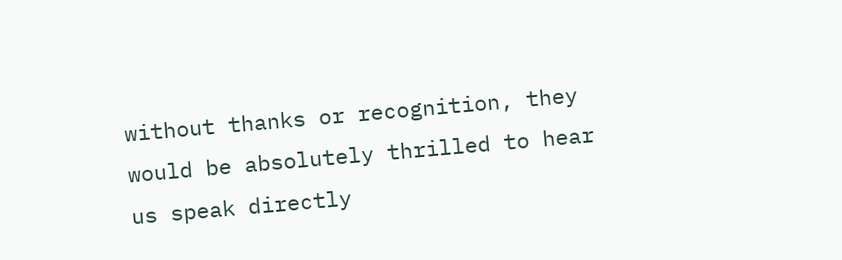without thanks or recognition, they would be absolutely thrilled to hear us speak directly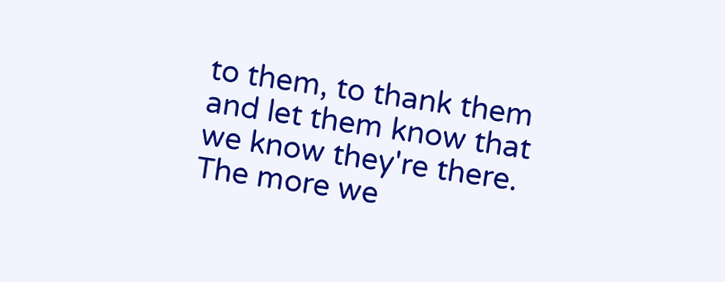to them, to thank them and let them know that we know they're there. The more we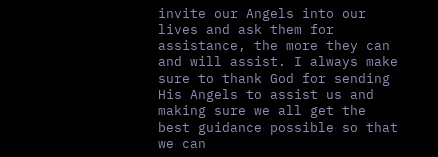invite our Angels into our lives and ask them for assistance, the more they can and will assist. I always make sure to thank God for sending His Angels to assist us and making sure we all get the best guidance possible so that we can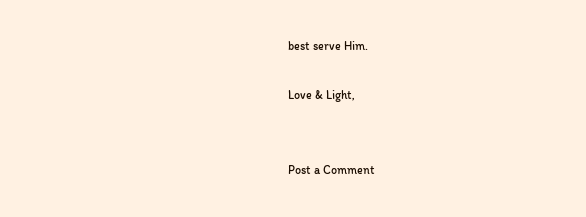best serve Him.

Love & Light,


Post a Comment